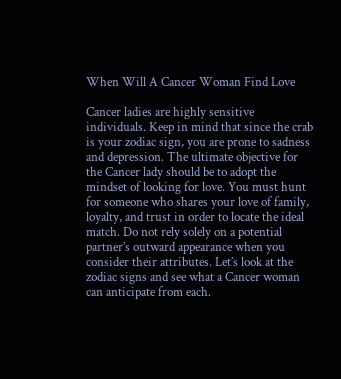When Will A Cancer Woman Find Love

Cancer ladies are highly sensitive individuals. Keep in mind that since the crab is your zodiac sign, you are prone to sadness and depression. The ultimate objective for the Cancer lady should be to adopt the mindset of looking for love. You must hunt for someone who shares your love of family, loyalty, and trust in order to locate the ideal match. Do not rely solely on a potential partner’s outward appearance when you consider their attributes. Let’s look at the zodiac signs and see what a Cancer woman can anticipate from each.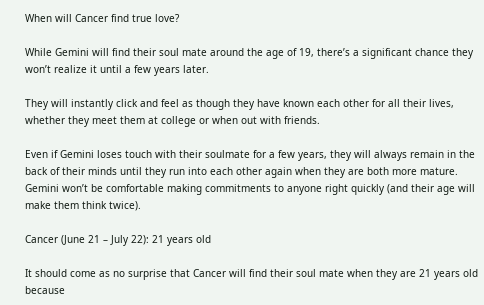When will Cancer find true love?

While Gemini will find their soul mate around the age of 19, there’s a significant chance they won’t realize it until a few years later.

They will instantly click and feel as though they have known each other for all their lives, whether they meet them at college or when out with friends.

Even if Gemini loses touch with their soulmate for a few years, they will always remain in the back of their minds until they run into each other again when they are both more mature. Gemini won’t be comfortable making commitments to anyone right quickly (and their age will make them think twice).

Cancer (June 21 – July 22): 21 years old

It should come as no surprise that Cancer will find their soul mate when they are 21 years old because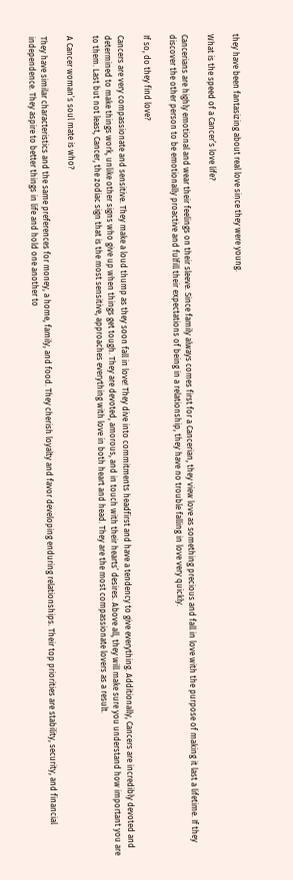they have been fantasizing about real love since they were young.

What is the speed of a Cancer’s love life?

Cancerians are highly emotional and wear their feelings on their sleeve. Since family always comes first for a Cancerian, they view love as something precious and fall in love with the purpose of making it last a lifetime. If they discover the other person to be emotionally proactive and fulfill their expectations of being in a relationship, they have no trouble falling in love very quickly.

If so, do they find love?

Cancers are very compassionate and sensitive. They make a loud thump as they soon fall in love! They dive into commitments headfirst and have a tendency to give everything. Additionally, Cancers are incredibly devoted and determined to make things work, unlike other signs who give up when things get tough. They are devoted, amorous, and in touch with their hearts’ desires. Above all, they will make sure you understand how important you are to them. Last but not least, Cancer, the zodiac sign that is the most sensitive, approaches everything with love in both heart and head. They are the most compassionate lovers as a result.

A Cancer woman’s soul mate is who?

They have similar characteristics and the same preferences for money, a home, family, and food. They cherish loyalty and favor developing enduring relationships. Their top priorities are stability, security, and financial independence. They aspire to better things in life and hold one another to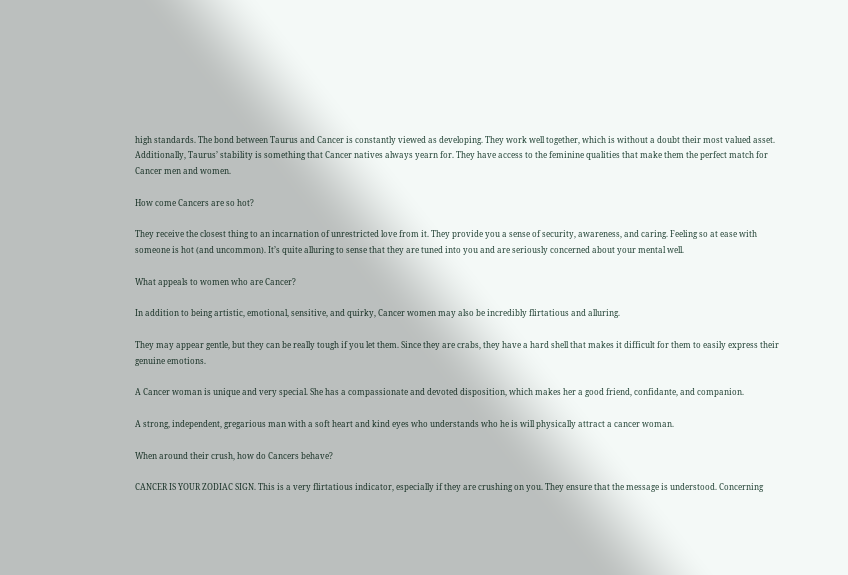high standards. The bond between Taurus and Cancer is constantly viewed as developing. They work well together, which is without a doubt their most valued asset. Additionally, Taurus’ stability is something that Cancer natives always yearn for. They have access to the feminine qualities that make them the perfect match for Cancer men and women.

How come Cancers are so hot?

They receive the closest thing to an incarnation of unrestricted love from it. They provide you a sense of security, awareness, and caring. Feeling so at ease with someone is hot (and uncommon). It’s quite alluring to sense that they are tuned into you and are seriously concerned about your mental well.

What appeals to women who are Cancer?

In addition to being artistic, emotional, sensitive, and quirky, Cancer women may also be incredibly flirtatious and alluring.

They may appear gentle, but they can be really tough if you let them. Since they are crabs, they have a hard shell that makes it difficult for them to easily express their genuine emotions.

A Cancer woman is unique and very special. She has a compassionate and devoted disposition, which makes her a good friend, confidante, and companion.

A strong, independent, gregarious man with a soft heart and kind eyes who understands who he is will physically attract a cancer woman.

When around their crush, how do Cancers behave?

CANCER IS YOUR ZODIAC SIGN. This is a very flirtatious indicator, especially if they are crushing on you. They ensure that the message is understood. Concerning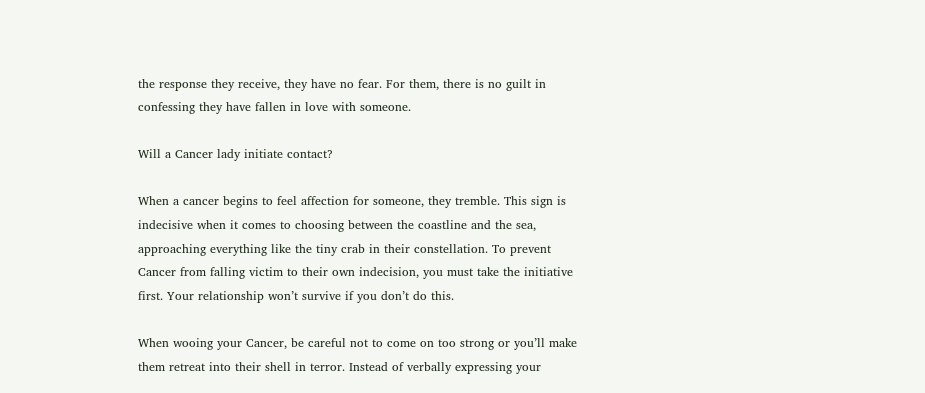the response they receive, they have no fear. For them, there is no guilt in confessing they have fallen in love with someone.

Will a Cancer lady initiate contact?

When a cancer begins to feel affection for someone, they tremble. This sign is indecisive when it comes to choosing between the coastline and the sea, approaching everything like the tiny crab in their constellation. To prevent Cancer from falling victim to their own indecision, you must take the initiative first. Your relationship won’t survive if you don’t do this.

When wooing your Cancer, be careful not to come on too strong or you’ll make them retreat into their shell in terror. Instead of verbally expressing your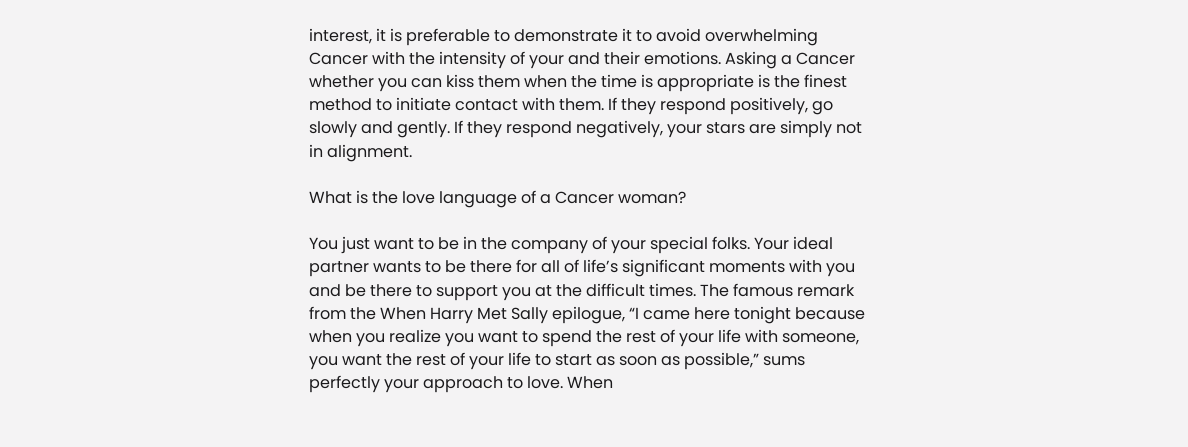interest, it is preferable to demonstrate it to avoid overwhelming Cancer with the intensity of your and their emotions. Asking a Cancer whether you can kiss them when the time is appropriate is the finest method to initiate contact with them. If they respond positively, go slowly and gently. If they respond negatively, your stars are simply not in alignment.

What is the love language of a Cancer woman?

You just want to be in the company of your special folks. Your ideal partner wants to be there for all of life’s significant moments with you and be there to support you at the difficult times. The famous remark from the When Harry Met Sally epilogue, “I came here tonight because when you realize you want to spend the rest of your life with someone, you want the rest of your life to start as soon as possible,” sums perfectly your approach to love. When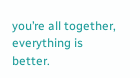you’re all together, everything is better.